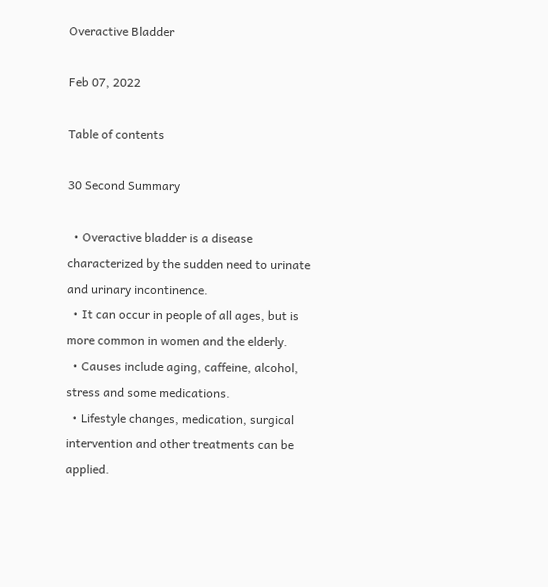Overactive Bladder

Feb 07, 2022

Table of contents

30 Second Summary

  • Overactive bladder is a disease characterized by the sudden need to urinate and urinary incontinence.
  • It can occur in people of all ages, but is more common in women and the elderly.
  • Causes include aging, caffeine, alcohol, stress and some medications.
  • Lifestyle changes, medication, surgical intervention and other treatments can be applied.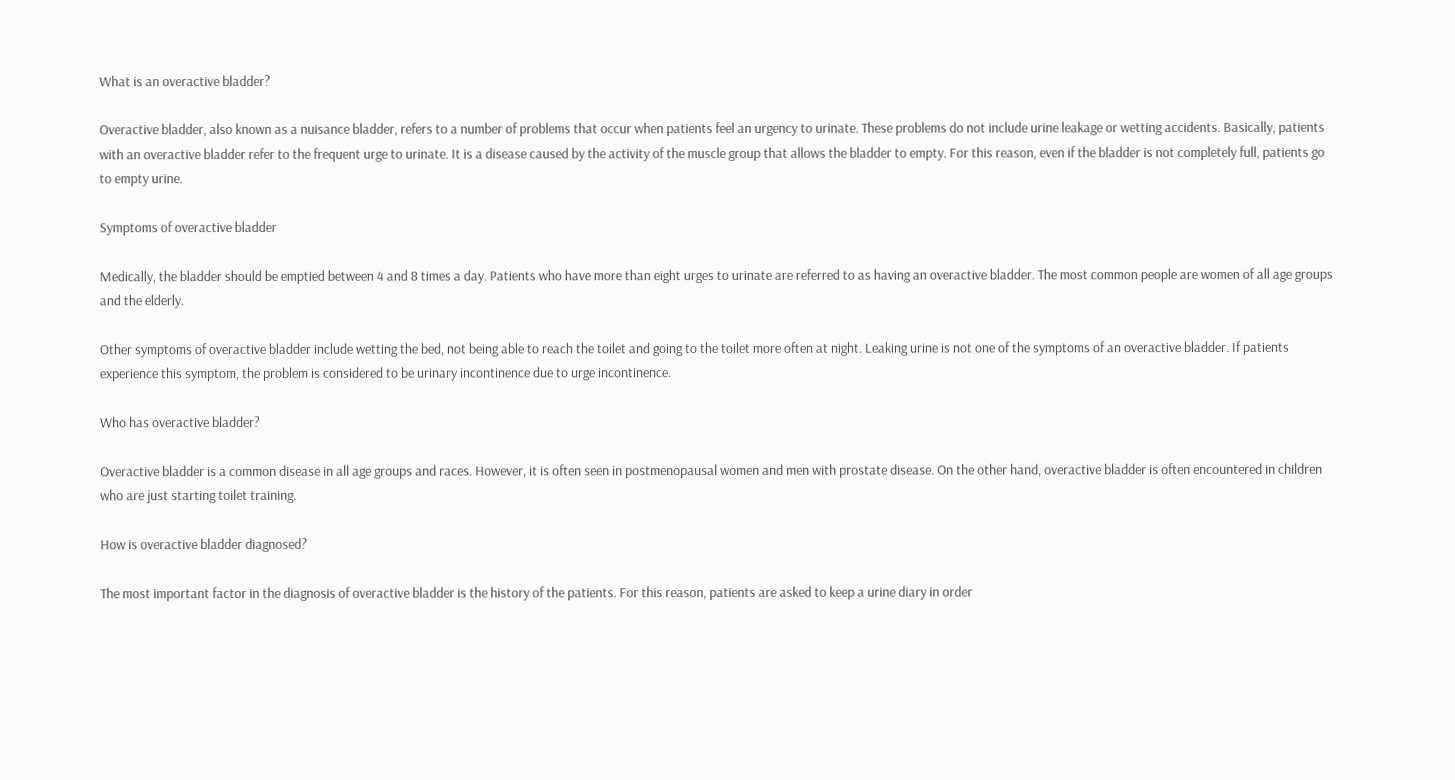What is an overactive bladder?

Overactive bladder, also known as a nuisance bladder, refers to a number of problems that occur when patients feel an urgency to urinate. These problems do not include urine leakage or wetting accidents. Basically, patients with an overactive bladder refer to the frequent urge to urinate. It is a disease caused by the activity of the muscle group that allows the bladder to empty. For this reason, even if the bladder is not completely full, patients go to empty urine.

Symptoms of overactive bladder

Medically, the bladder should be emptied between 4 and 8 times a day. Patients who have more than eight urges to urinate are referred to as having an overactive bladder. The most common people are women of all age groups and the elderly.

Other symptoms of overactive bladder include wetting the bed, not being able to reach the toilet and going to the toilet more often at night. Leaking urine is not one of the symptoms of an overactive bladder. If patients experience this symptom, the problem is considered to be urinary incontinence due to urge incontinence.

Who has overactive bladder?

Overactive bladder is a common disease in all age groups and races. However, it is often seen in postmenopausal women and men with prostate disease. On the other hand, overactive bladder is often encountered in children who are just starting toilet training.

How is overactive bladder diagnosed?

The most important factor in the diagnosis of overactive bladder is the history of the patients. For this reason, patients are asked to keep a urine diary in order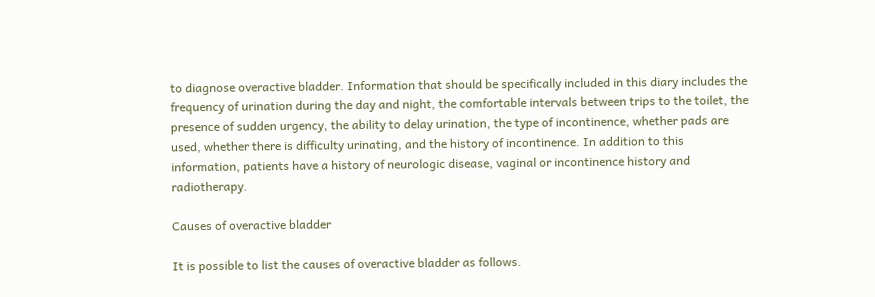to diagnose overactive bladder. Information that should be specifically included in this diary includes the frequency of urination during the day and night, the comfortable intervals between trips to the toilet, the presence of sudden urgency, the ability to delay urination, the type of incontinence, whether pads are used, whether there is difficulty urinating, and the history of incontinence. In addition to this information, patients have a history of neurologic disease, vaginal or incontinence history and radiotherapy.

Causes of overactive bladder

It is possible to list the causes of overactive bladder as follows.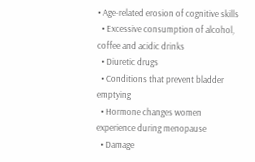• Age-related erosion of cognitive skills
  • Excessive consumption of alcohol, coffee and acidic drinks
  • Diuretic drugs
  • Conditions that prevent bladder emptying
  • Hormone changes women experience during menopause
  • Damage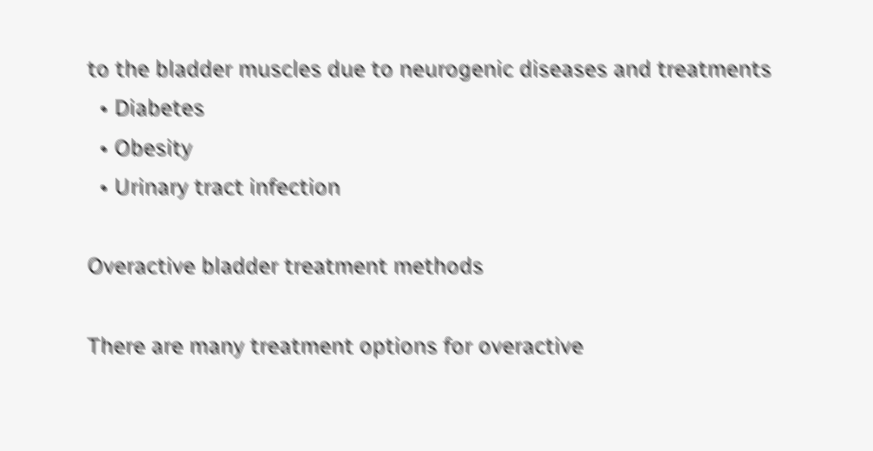to the bladder muscles due to neurogenic diseases and treatments
  • Diabetes
  • Obesity
  • Urinary tract infection

Overactive bladder treatment methods

There are many treatment options for overactive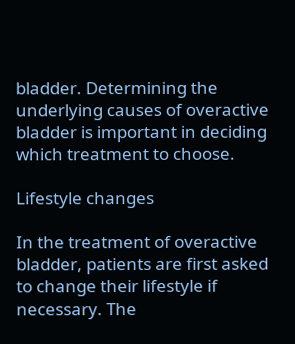bladder. Determining the underlying causes of overactive bladder is important in deciding which treatment to choose.

Lifestyle changes

In the treatment of overactive bladder, patients are first asked to change their lifestyle if necessary. The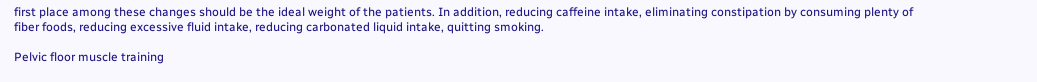first place among these changes should be the ideal weight of the patients. In addition, reducing caffeine intake, eliminating constipation by consuming plenty of fiber foods, reducing excessive fluid intake, reducing carbonated liquid intake, quitting smoking.

Pelvic floor muscle training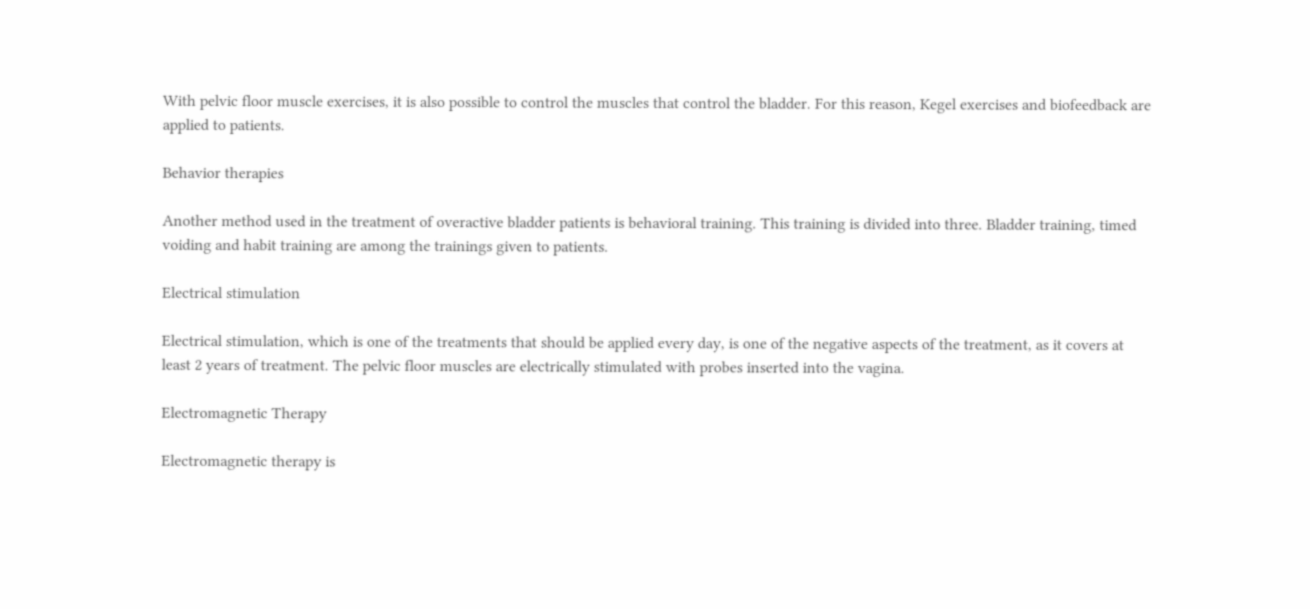With pelvic floor muscle exercises, it is also possible to control the muscles that control the bladder. For this reason, Kegel exercises and biofeedback are applied to patients.

Behavior therapies

Another method used in the treatment of overactive bladder patients is behavioral training. This training is divided into three. Bladder training, timed voiding and habit training are among the trainings given to patients.

Electrical stimulation

Electrical stimulation, which is one of the treatments that should be applied every day, is one of the negative aspects of the treatment, as it covers at least 2 years of treatment. The pelvic floor muscles are electrically stimulated with probes inserted into the vagina.

Electromagnetic Therapy

Electromagnetic therapy is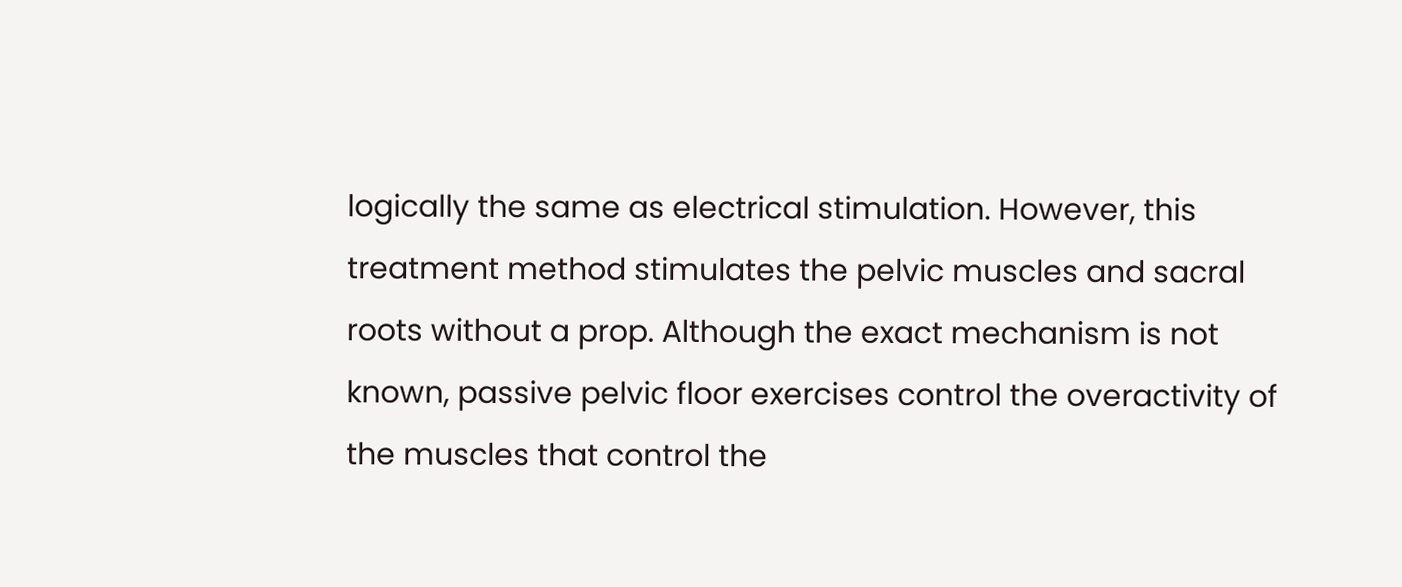logically the same as electrical stimulation. However, this treatment method stimulates the pelvic muscles and sacral roots without a prop. Although the exact mechanism is not known, passive pelvic floor exercises control the overactivity of the muscles that control the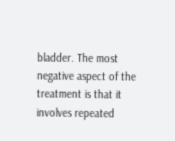bladder. The most negative aspect of the treatment is that it involves repeated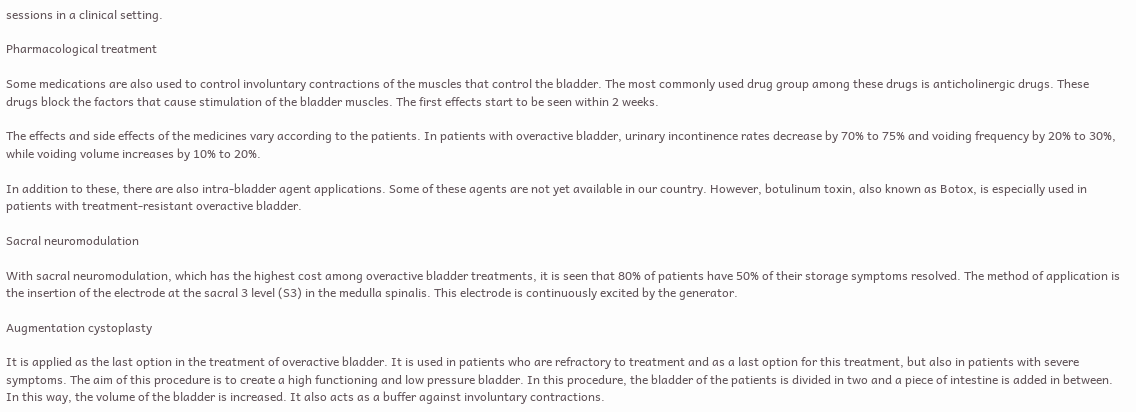sessions in a clinical setting.

Pharmacological treatment

Some medications are also used to control involuntary contractions of the muscles that control the bladder. The most commonly used drug group among these drugs is anticholinergic drugs. These drugs block the factors that cause stimulation of the bladder muscles. The first effects start to be seen within 2 weeks.

The effects and side effects of the medicines vary according to the patients. In patients with overactive bladder, urinary incontinence rates decrease by 70% to 75% and voiding frequency by 20% to 30%, while voiding volume increases by 10% to 20%.

In addition to these, there are also intra-bladder agent applications. Some of these agents are not yet available in our country. However, botulinum toxin, also known as Botox, is especially used in patients with treatment-resistant overactive bladder.

Sacral neuromodulation

With sacral neuromodulation, which has the highest cost among overactive bladder treatments, it is seen that 80% of patients have 50% of their storage symptoms resolved. The method of application is the insertion of the electrode at the sacral 3 level (S3) in the medulla spinalis. This electrode is continuously excited by the generator.

Augmentation cystoplasty

It is applied as the last option in the treatment of overactive bladder. It is used in patients who are refractory to treatment and as a last option for this treatment, but also in patients with severe symptoms. The aim of this procedure is to create a high functioning and low pressure bladder. In this procedure, the bladder of the patients is divided in two and a piece of intestine is added in between. In this way, the volume of the bladder is increased. It also acts as a buffer against involuntary contractions.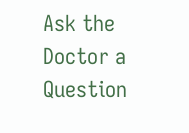Ask the Doctor a Question